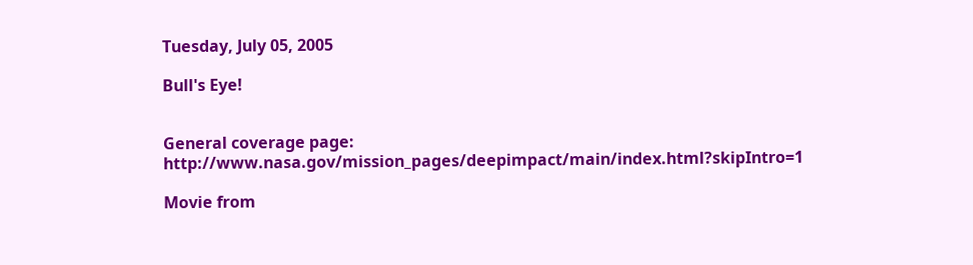Tuesday, July 05, 2005

Bull's Eye!


General coverage page: http://www.nasa.gov/mission_pages/deepimpact/main/index.html?skipIntro=1

Movie from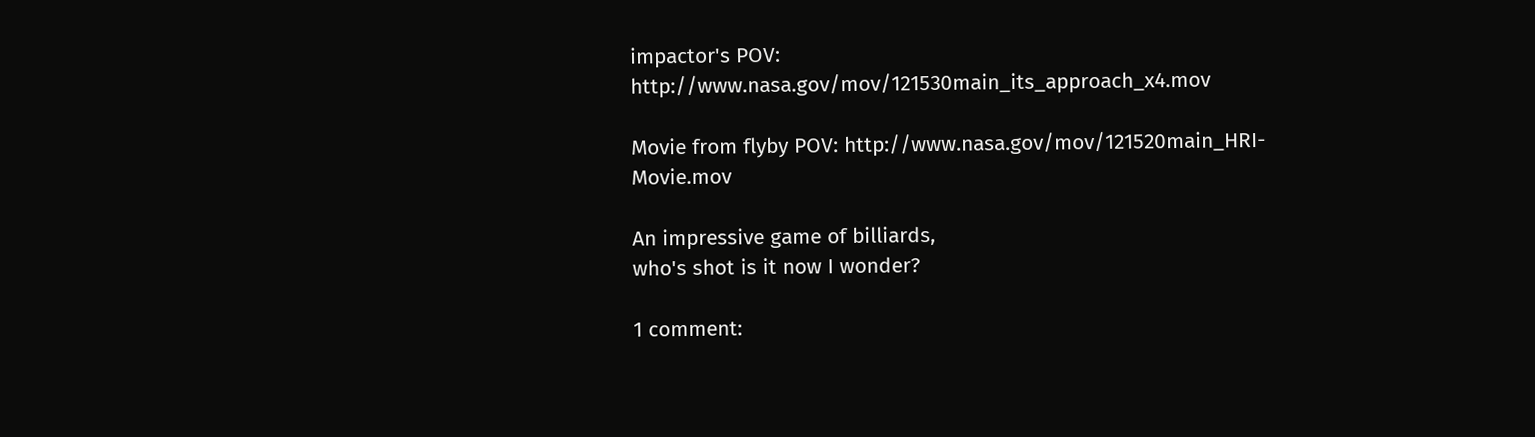impactor's POV: http://www.nasa.gov/mov/121530main_its_approach_x4.mov

Movie from flyby POV: http://www.nasa.gov/mov/121520main_HRI-Movie.mov

An impressive game of billiards,
who's shot is it now I wonder?

1 comment: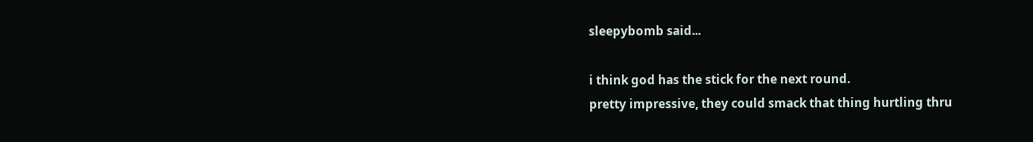sleepybomb said...

i think god has the stick for the next round.
pretty impressive, they could smack that thing hurtling thru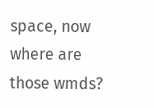space, now where are those wmds?